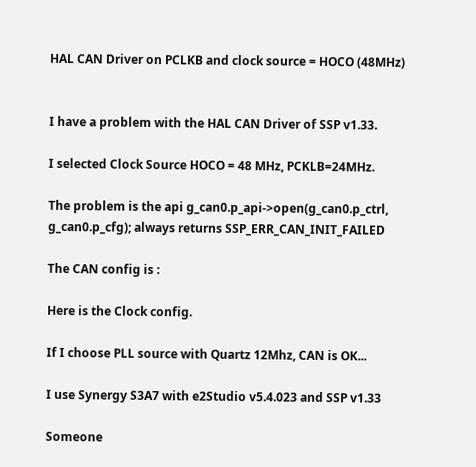HAL CAN Driver on PCLKB and clock source = HOCO (48MHz)


I have a problem with the HAL CAN Driver of SSP v1.33.

I selected Clock Source HOCO = 48 MHz, PCKLB=24MHz.

The problem is the api g_can0.p_api->open(g_can0.p_ctrl, g_can0.p_cfg); always returns SSP_ERR_CAN_INIT_FAILED

The CAN config is :

Here is the Clock config.

If I choose PLL source with Quartz 12Mhz, CAN is OK...

I use Synergy S3A7 with e2Studio v5.4.023 and SSP v1.33

Someone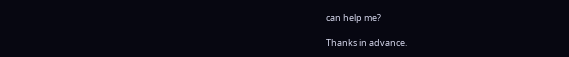can help me?

Thanks in advance.